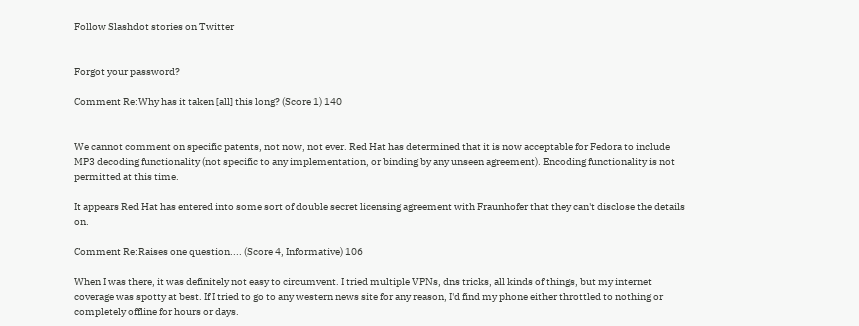Follow Slashdot stories on Twitter


Forgot your password?

Comment Re:Why has it taken [all] this long? (Score 1) 140


We cannot comment on specific patents, not now, not ever. Red Hat has determined that it is now acceptable for Fedora to include MP3 decoding functionality (not specific to any implementation, or binding by any unseen agreement). Encoding functionality is not permitted at this time.

It appears Red Hat has entered into some sort of double secret licensing agreement with Fraunhofer that they can't disclose the details on.

Comment Re:Raises one question.... (Score 4, Informative) 106

When I was there, it was definitely not easy to circumvent. I tried multiple VPNs, dns tricks, all kinds of things, but my internet coverage was spotty at best. If I tried to go to any western news site for any reason, I'd find my phone either throttled to nothing or completely offline for hours or days.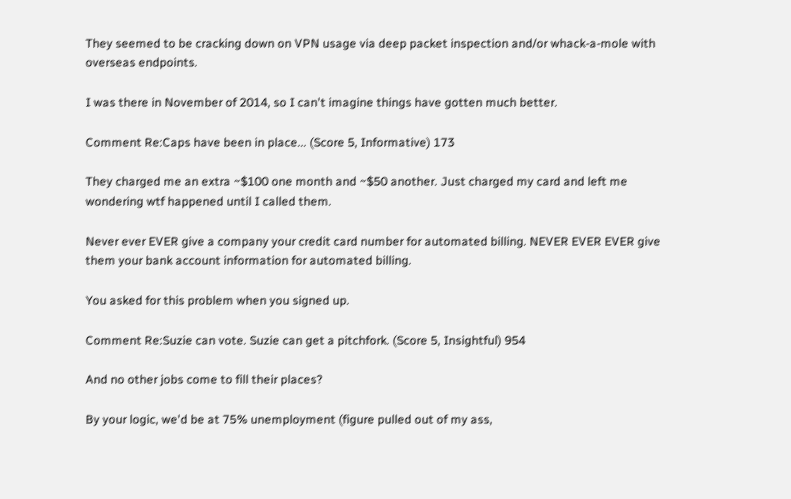They seemed to be cracking down on VPN usage via deep packet inspection and/or whack-a-mole with overseas endpoints.

I was there in November of 2014, so I can't imagine things have gotten much better.

Comment Re:Caps have been in place... (Score 5, Informative) 173

They charged me an extra ~$100 one month and ~$50 another. Just charged my card and left me wondering wtf happened until I called them.

Never ever EVER give a company your credit card number for automated billing. NEVER EVER EVER give them your bank account information for automated billing.

You asked for this problem when you signed up.

Comment Re:Suzie can vote. Suzie can get a pitchfork. (Score 5, Insightful) 954

And no other jobs come to fill their places?

By your logic, we'd be at 75% unemployment (figure pulled out of my ass,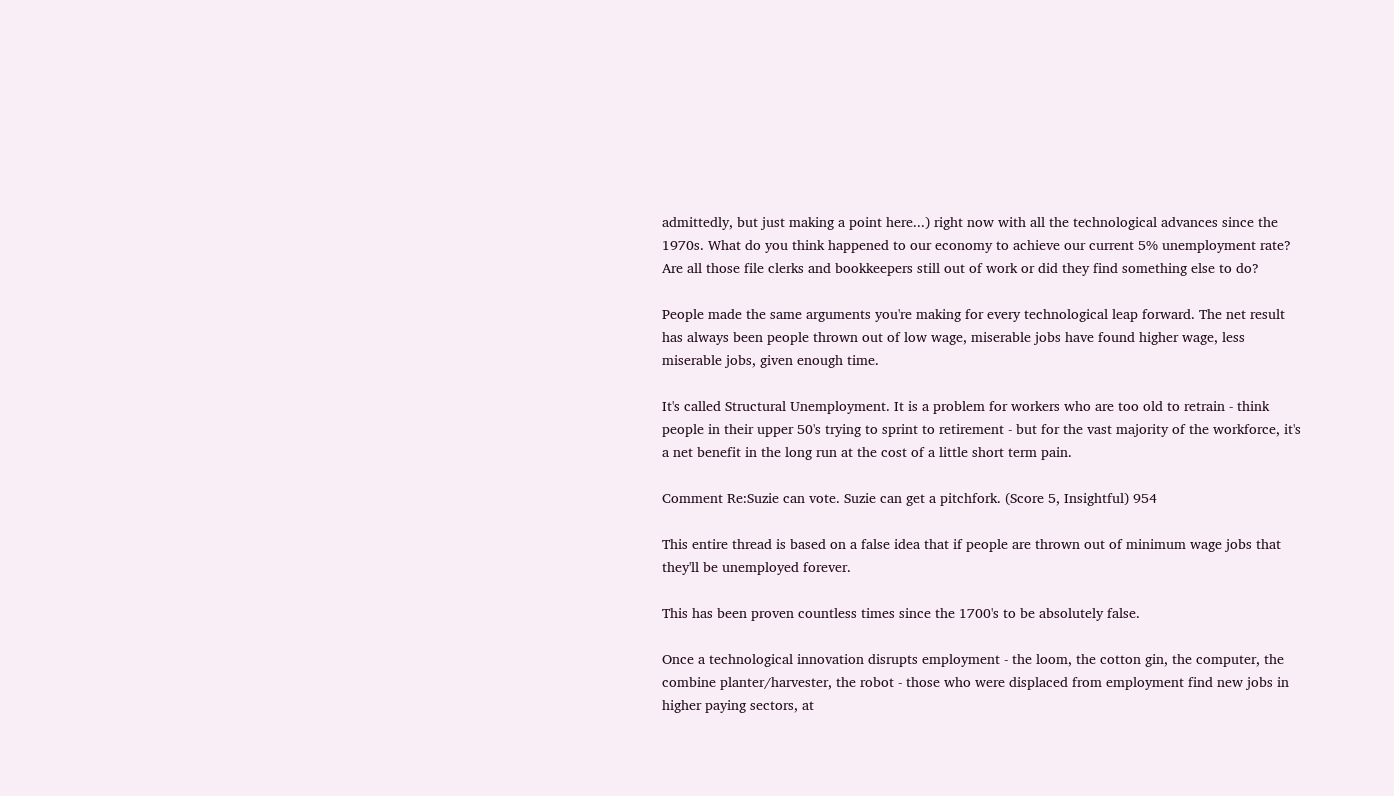admittedly, but just making a point here...) right now with all the technological advances since the 1970s. What do you think happened to our economy to achieve our current 5% unemployment rate? Are all those file clerks and bookkeepers still out of work or did they find something else to do?

People made the same arguments you're making for every technological leap forward. The net result has always been people thrown out of low wage, miserable jobs have found higher wage, less miserable jobs, given enough time.

It's called Structural Unemployment. It is a problem for workers who are too old to retrain - think people in their upper 50's trying to sprint to retirement - but for the vast majority of the workforce, it's a net benefit in the long run at the cost of a little short term pain.

Comment Re:Suzie can vote. Suzie can get a pitchfork. (Score 5, Insightful) 954

This entire thread is based on a false idea that if people are thrown out of minimum wage jobs that they'll be unemployed forever.

This has been proven countless times since the 1700's to be absolutely false.

Once a technological innovation disrupts employment - the loom, the cotton gin, the computer, the combine planter/harvester, the robot - those who were displaced from employment find new jobs in higher paying sectors, at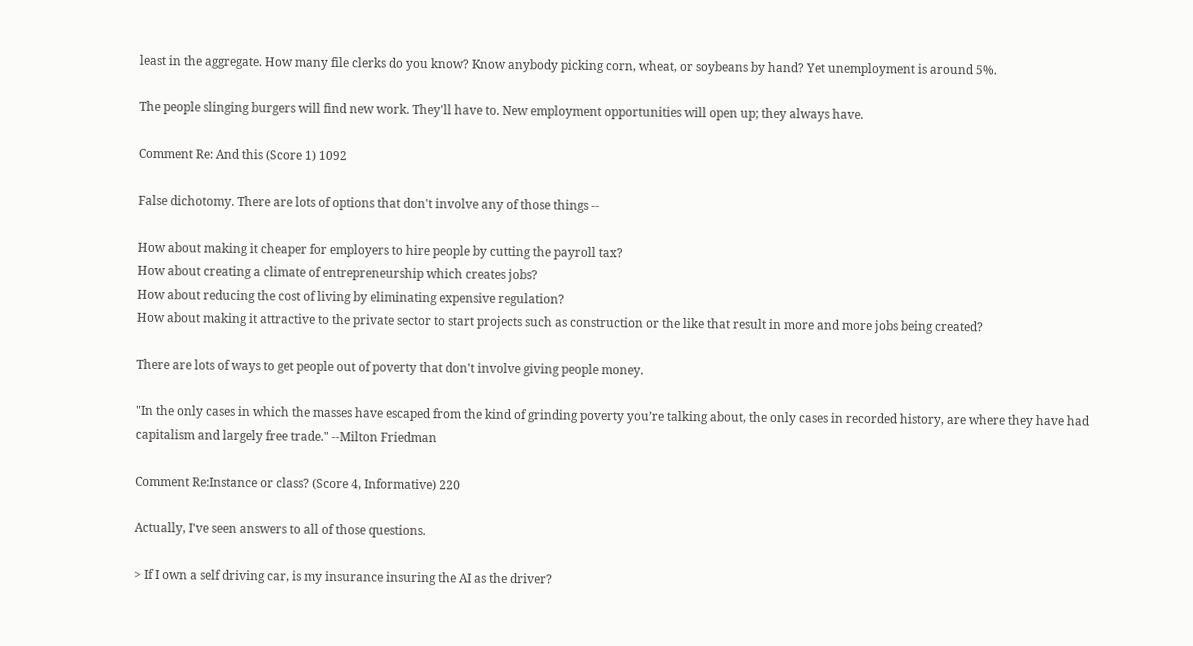least in the aggregate. How many file clerks do you know? Know anybody picking corn, wheat, or soybeans by hand? Yet unemployment is around 5%.

The people slinging burgers will find new work. They'll have to. New employment opportunities will open up; they always have.

Comment Re: And this (Score 1) 1092

False dichotomy. There are lots of options that don't involve any of those things --

How about making it cheaper for employers to hire people by cutting the payroll tax?
How about creating a climate of entrepreneurship which creates jobs?
How about reducing the cost of living by eliminating expensive regulation?
How about making it attractive to the private sector to start projects such as construction or the like that result in more and more jobs being created?

There are lots of ways to get people out of poverty that don't involve giving people money.

"In the only cases in which the masses have escaped from the kind of grinding poverty you’re talking about, the only cases in recorded history, are where they have had capitalism and largely free trade." --Milton Friedman

Comment Re:Instance or class? (Score 4, Informative) 220

Actually, I've seen answers to all of those questions.

> If I own a self driving car, is my insurance insuring the AI as the driver?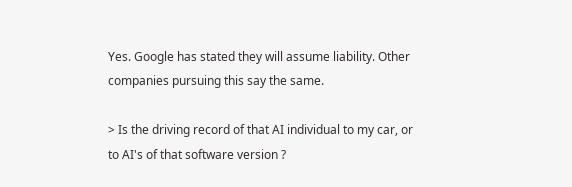Yes. Google has stated they will assume liability. Other companies pursuing this say the same.

> Is the driving record of that AI individual to my car, or to AI's of that software version ?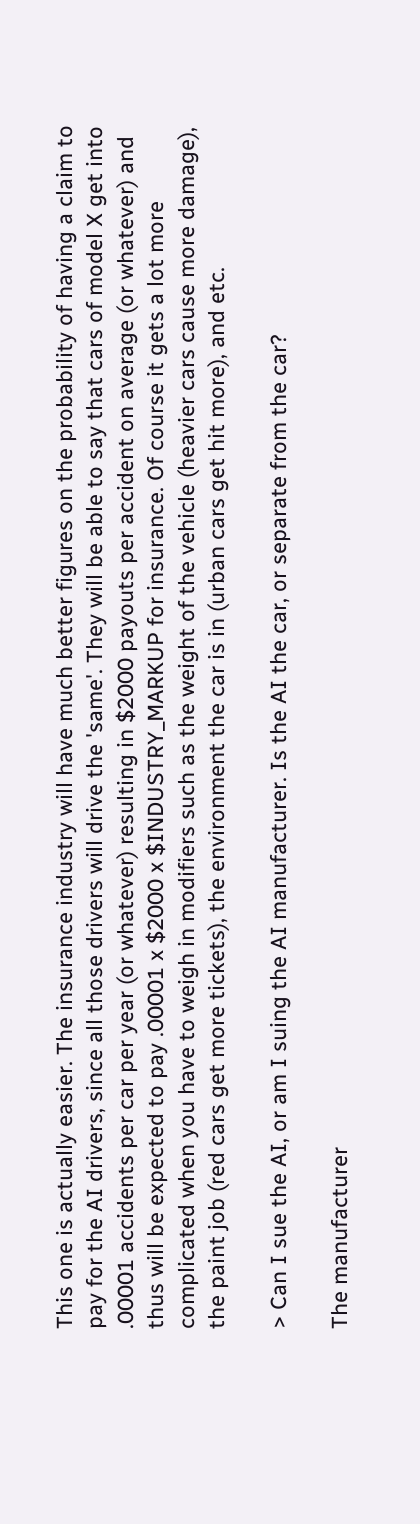This one is actually easier. The insurance industry will have much better figures on the probability of having a claim to pay for the AI drivers, since all those drivers will drive the 'same'. They will be able to say that cars of model X get into .00001 accidents per car per year (or whatever) resulting in $2000 payouts per accident on average (or whatever) and thus will be expected to pay .00001 x $2000 x $INDUSTRY_MARKUP for insurance. Of course it gets a lot more complicated when you have to weigh in modifiers such as the weight of the vehicle (heavier cars cause more damage), the paint job (red cars get more tickets), the environment the car is in (urban cars get hit more), and etc.

> Can I sue the AI, or am I suing the AI manufacturer. Is the AI the car, or separate from the car?

The manufacturer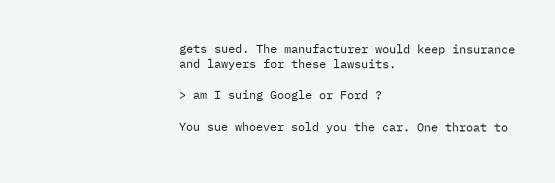gets sued. The manufacturer would keep insurance and lawyers for these lawsuits.

> am I suing Google or Ford ?

You sue whoever sold you the car. One throat to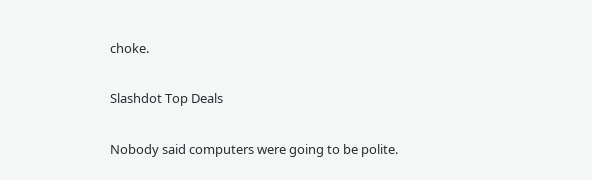choke.

Slashdot Top Deals

Nobody said computers were going to be polite.